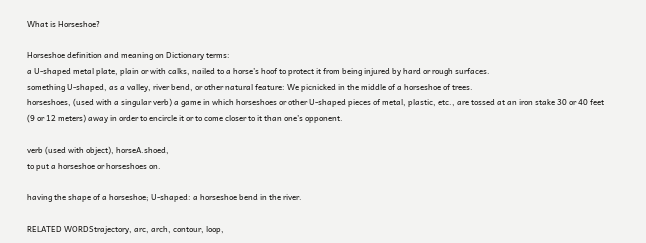What is Horseshoe?

Horseshoe definition and meaning on Dictionary terms:
a U-shaped metal plate, plain or with calks, nailed to a horse’s hoof to protect it from being injured by hard or rough surfaces.
something U-shaped, as a valley, river bend, or other natural feature: We picnicked in the middle of a horseshoe of trees.
horseshoes, (used with a singular verb) a game in which horseshoes or other U-shaped pieces of metal, plastic, etc., are tossed at an iron stake 30 or 40 feet (9 or 12 meters) away in order to encircle it or to come closer to it than one’s opponent.

verb (used with object), horseA.shoed,
to put a horseshoe or horseshoes on.

having the shape of a horseshoe; U-shaped: a horseshoe bend in the river.

RELATED WORDStrajectory, arc, arch, contour, loop,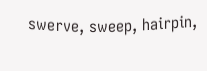swerve, sweep, hairpin,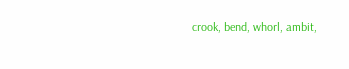crook, bend, whorl, ambit,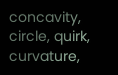concavity, circle, quirk, curvature,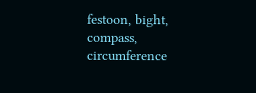festoon, bight, compass, circumference